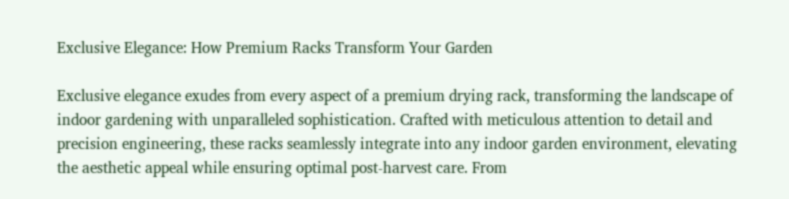Exclusive Elegance: How Premium Racks Transform Your Garden

Exclusive elegance exudes from every aspect of a premium drying rack, transforming the landscape of indoor gardening with unparalleled sophistication. Crafted with meticulous attention to detail and precision engineering, these racks seamlessly integrate into any indoor garden environment, elevating the aesthetic appeal while ensuring optimal post-harvest care. From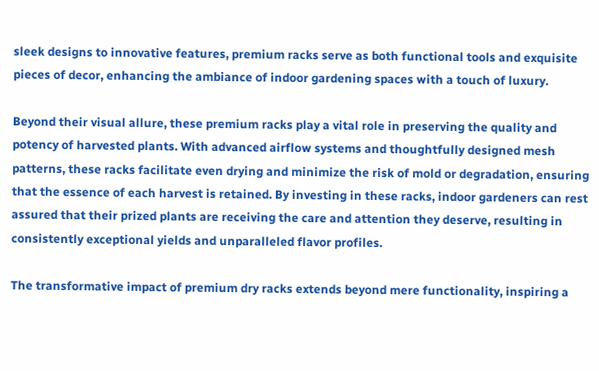sleek designs to innovative features, premium racks serve as both functional tools and exquisite pieces of decor, enhancing the ambiance of indoor gardening spaces with a touch of luxury.

Beyond their visual allure, these premium racks play a vital role in preserving the quality and potency of harvested plants. With advanced airflow systems and thoughtfully designed mesh patterns, these racks facilitate even drying and minimize the risk of mold or degradation, ensuring that the essence of each harvest is retained. By investing in these racks, indoor gardeners can rest assured that their prized plants are receiving the care and attention they deserve, resulting in consistently exceptional yields and unparalleled flavor profiles.

The transformative impact of premium dry racks extends beyond mere functionality, inspiring a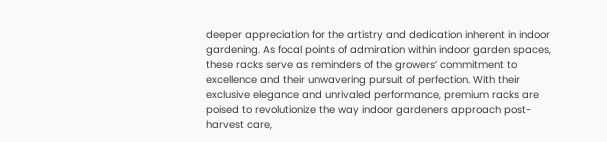deeper appreciation for the artistry and dedication inherent in indoor gardening. As focal points of admiration within indoor garden spaces, these racks serve as reminders of the growers’ commitment to excellence and their unwavering pursuit of perfection. With their exclusive elegance and unrivaled performance, premium racks are poised to revolutionize the way indoor gardeners approach post-harvest care,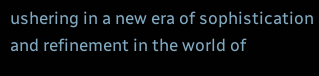ushering in a new era of sophistication and refinement in the world of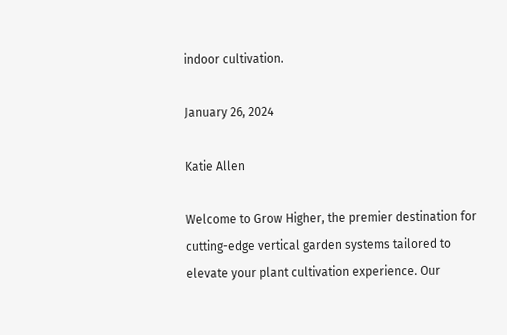indoor cultivation.

January 26, 2024

Katie Allen

Welcome to Grow Higher, the premier destination for cutting-edge vertical garden systems tailored to elevate your plant cultivation experience. Our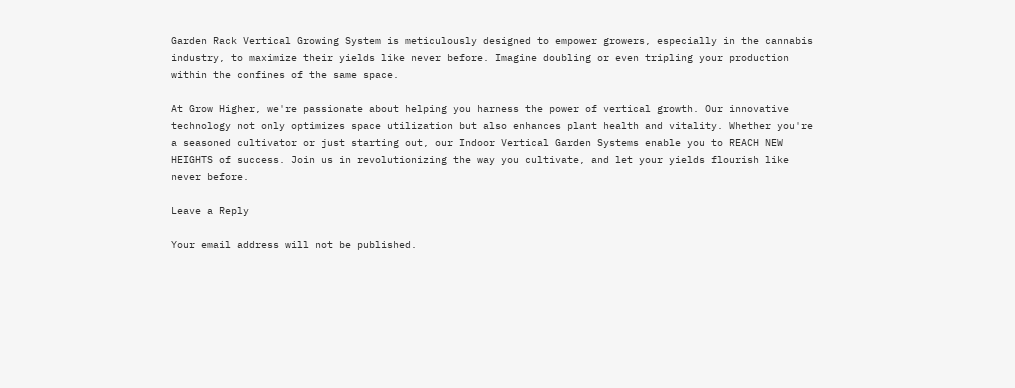Garden Rack Vertical Growing System is meticulously designed to empower growers, especially in the cannabis industry, to maximize their yields like never before. Imagine doubling or even tripling your production within the confines of the same space.

At Grow Higher, we're passionate about helping you harness the power of vertical growth. Our innovative technology not only optimizes space utilization but also enhances plant health and vitality. Whether you're a seasoned cultivator or just starting out, our Indoor Vertical Garden Systems enable you to REACH NEW HEIGHTS of success. Join us in revolutionizing the way you cultivate, and let your yields flourish like never before.

Leave a Reply

Your email address will not be published.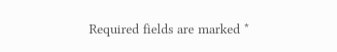Required fields are marked *